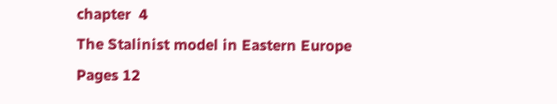chapter  4
The Stalinist model in Eastern Europe
Pages 12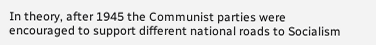In theory, after 1945 the Communist parties were encouraged to support different national roads to Socialism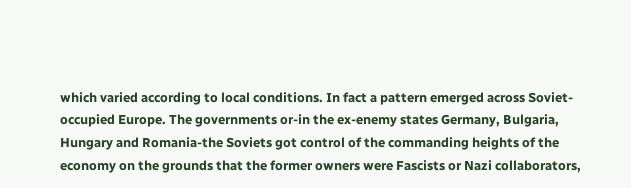which varied according to local conditions. In fact a pattern emerged across Soviet-occupied Europe. The governments or-in the ex-enemy states Germany, Bulgaria, Hungary and Romania-the Soviets got control of the commanding heights of the economy on the grounds that the former owners were Fascists or Nazi collaborators,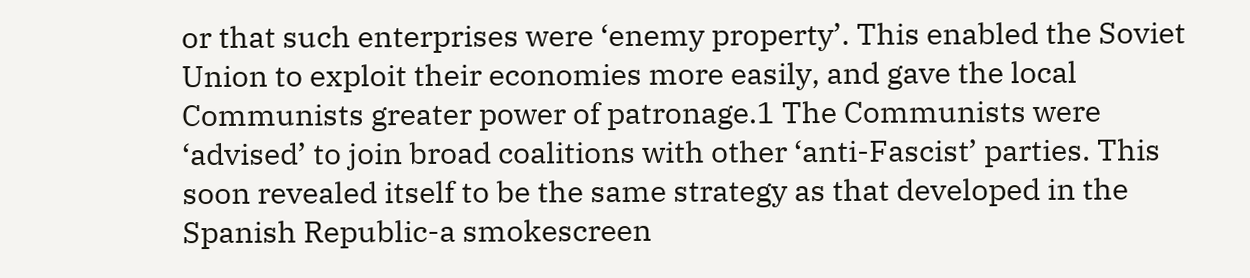or that such enterprises were ‘enemy property’. This enabled the Soviet Union to exploit their economies more easily, and gave the local Communists greater power of patronage.1 The Communists were ‘advised’ to join broad coalitions with other ‘anti-Fascist’ parties. This soon revealed itself to be the same strategy as that developed in the Spanish Republic-a smokescreen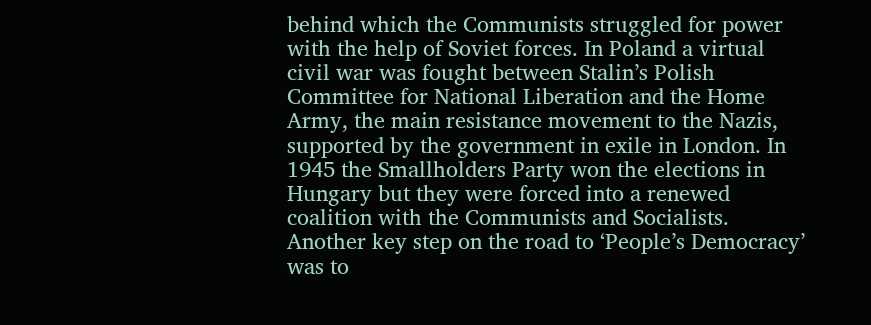behind which the Communists struggled for power with the help of Soviet forces. In Poland a virtual civil war was fought between Stalin’s Polish Committee for National Liberation and the Home Army, the main resistance movement to the Nazis, supported by the government in exile in London. In 1945 the Smallholders Party won the elections in Hungary but they were forced into a renewed coalition with the Communists and Socialists. Another key step on the road to ‘People’s Democracy’ was to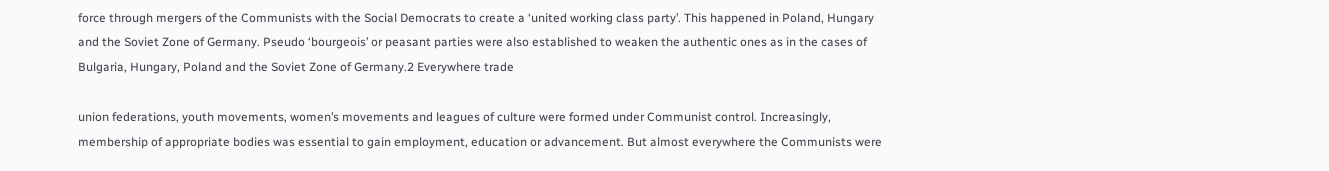force through mergers of the Communists with the Social Democrats to create a ‘united working class party’. This happened in Poland, Hungary and the Soviet Zone of Germany. Pseudo ‘bourgeois’ or peasant parties were also established to weaken the authentic ones as in the cases of Bulgaria, Hungary, Poland and the Soviet Zone of Germany.2 Everywhere trade

union federations, youth movements, women’s movements and leagues of culture were formed under Communist control. Increasingly, membership of appropriate bodies was essential to gain employment, education or advancement. But almost everywhere the Communists were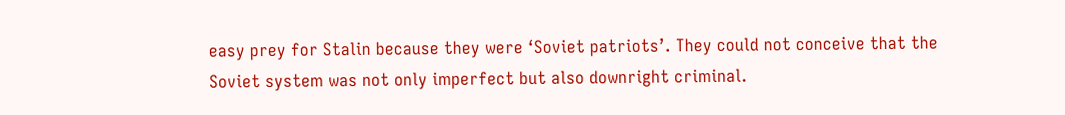easy prey for Stalin because they were ‘Soviet patriots’. They could not conceive that the Soviet system was not only imperfect but also downright criminal.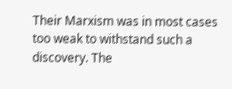Their Marxism was in most cases too weak to withstand such a discovery. The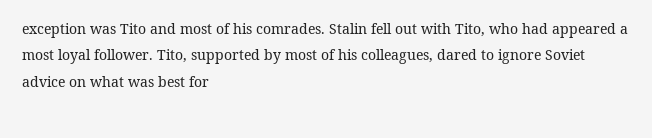exception was Tito and most of his comrades. Stalin fell out with Tito, who had appeared a most loyal follower. Tito, supported by most of his colleagues, dared to ignore Soviet advice on what was best for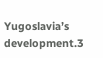Yugoslavia’s development.3